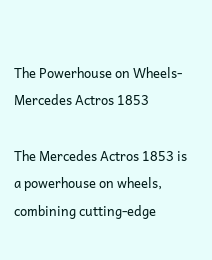The Powerhouse on Wheels- Mercedes Actros 1853

The Mercedes Actros 1853 is a powerhouse on wheels, combining cutting-edge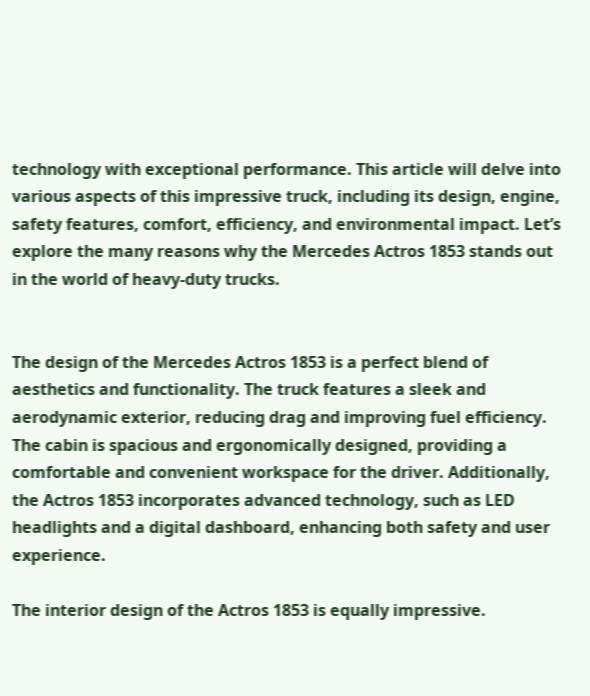technology with exceptional performance. This article will delve into various aspects of this impressive truck, including its design, engine, safety features, comfort, efficiency, and environmental impact. Let’s explore the many reasons why the Mercedes Actros 1853 stands out in the world of heavy-duty trucks.


The design of the Mercedes Actros 1853 is a perfect blend of aesthetics and functionality. The truck features a sleek and aerodynamic exterior, reducing drag and improving fuel efficiency. The cabin is spacious and ergonomically designed, providing a comfortable and convenient workspace for the driver. Additionally, the Actros 1853 incorporates advanced technology, such as LED headlights and a digital dashboard, enhancing both safety and user experience.

The interior design of the Actros 1853 is equally impressive.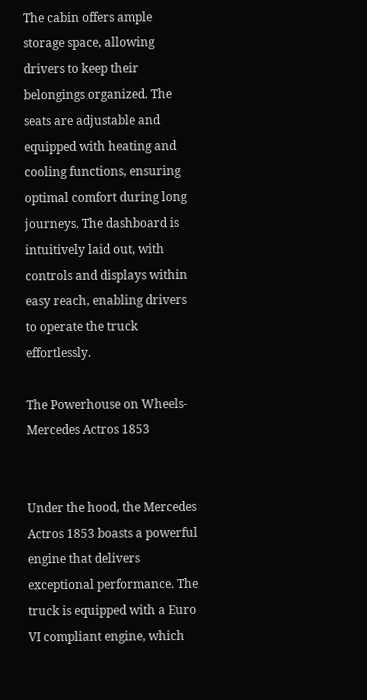The cabin offers ample storage space, allowing drivers to keep their belongings organized. The seats are adjustable and equipped with heating and cooling functions, ensuring optimal comfort during long journeys. The dashboard is intuitively laid out, with controls and displays within easy reach, enabling drivers to operate the truck effortlessly.

The Powerhouse on Wheels- Mercedes Actros 1853


Under the hood, the Mercedes Actros 1853 boasts a powerful engine that delivers exceptional performance. The truck is equipped with a Euro VI compliant engine, which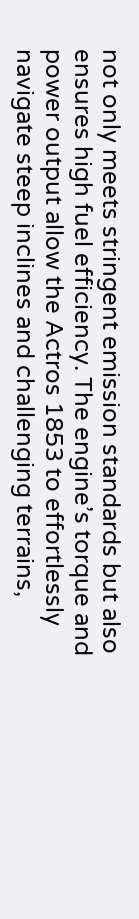not only meets stringent emission standards but also ensures high fuel efficiency. The engine’s torque and power output allow the Actros 1853 to effortlessly navigate steep inclines and challenging terrains,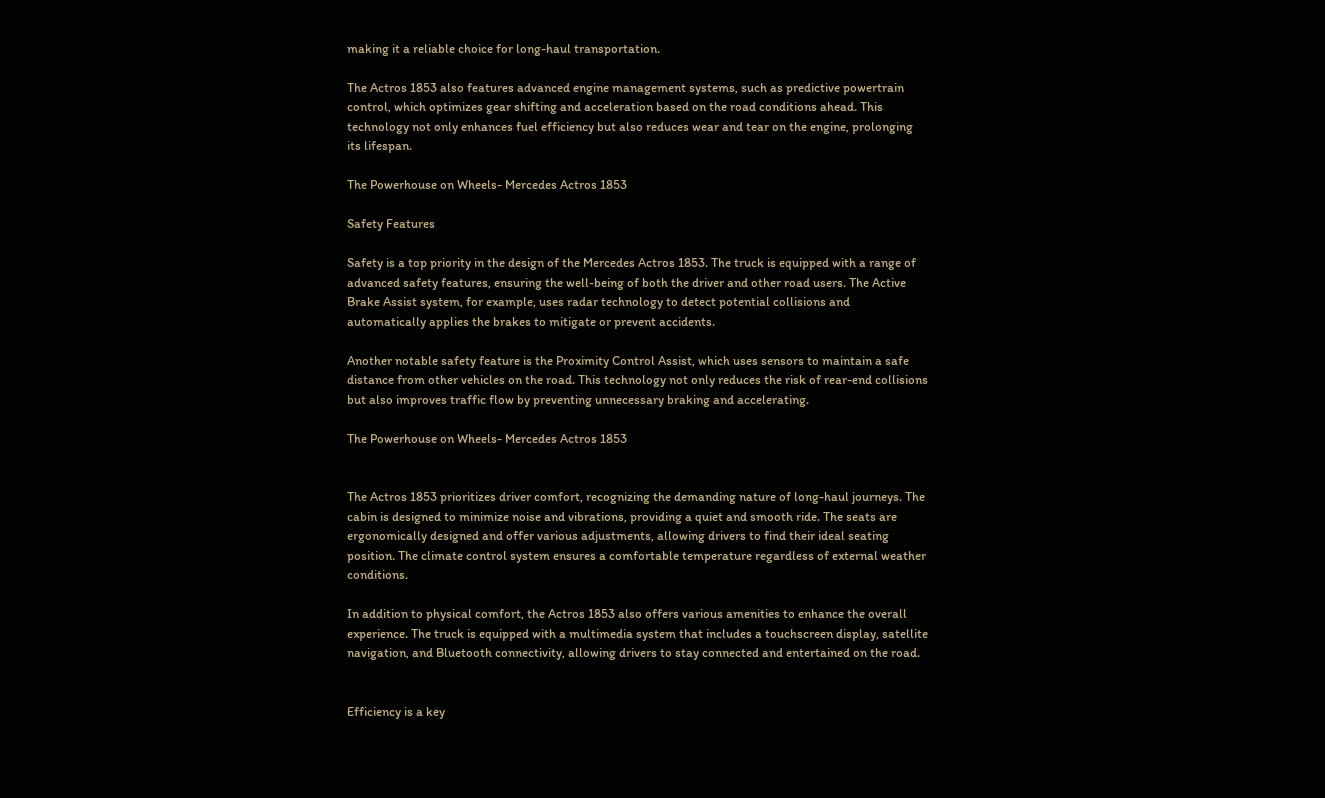making it a reliable choice for long-haul transportation.

The Actros 1853 also features advanced engine management systems, such as predictive powertrain control, which optimizes gear shifting and acceleration based on the road conditions ahead. This technology not only enhances fuel efficiency but also reduces wear and tear on the engine, prolonging its lifespan.

The Powerhouse on Wheels- Mercedes Actros 1853

Safety Features

Safety is a top priority in the design of the Mercedes Actros 1853. The truck is equipped with a range of advanced safety features, ensuring the well-being of both the driver and other road users. The Active Brake Assist system, for example, uses radar technology to detect potential collisions and automatically applies the brakes to mitigate or prevent accidents.

Another notable safety feature is the Proximity Control Assist, which uses sensors to maintain a safe distance from other vehicles on the road. This technology not only reduces the risk of rear-end collisions but also improves traffic flow by preventing unnecessary braking and accelerating.

The Powerhouse on Wheels- Mercedes Actros 1853


The Actros 1853 prioritizes driver comfort, recognizing the demanding nature of long-haul journeys. The cabin is designed to minimize noise and vibrations, providing a quiet and smooth ride. The seats are ergonomically designed and offer various adjustments, allowing drivers to find their ideal seating position. The climate control system ensures a comfortable temperature regardless of external weather conditions.

In addition to physical comfort, the Actros 1853 also offers various amenities to enhance the overall experience. The truck is equipped with a multimedia system that includes a touchscreen display, satellite navigation, and Bluetooth connectivity, allowing drivers to stay connected and entertained on the road.


Efficiency is a key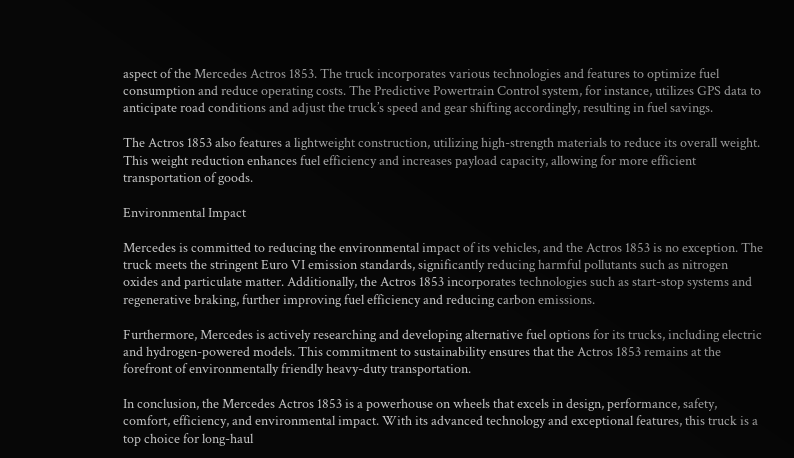aspect of the Mercedes Actros 1853. The truck incorporates various technologies and features to optimize fuel consumption and reduce operating costs. The Predictive Powertrain Control system, for instance, utilizes GPS data to anticipate road conditions and adjust the truck’s speed and gear shifting accordingly, resulting in fuel savings.

The Actros 1853 also features a lightweight construction, utilizing high-strength materials to reduce its overall weight. This weight reduction enhances fuel efficiency and increases payload capacity, allowing for more efficient transportation of goods.

Environmental Impact

Mercedes is committed to reducing the environmental impact of its vehicles, and the Actros 1853 is no exception. The truck meets the stringent Euro VI emission standards, significantly reducing harmful pollutants such as nitrogen oxides and particulate matter. Additionally, the Actros 1853 incorporates technologies such as start-stop systems and regenerative braking, further improving fuel efficiency and reducing carbon emissions.

Furthermore, Mercedes is actively researching and developing alternative fuel options for its trucks, including electric and hydrogen-powered models. This commitment to sustainability ensures that the Actros 1853 remains at the forefront of environmentally friendly heavy-duty transportation.

In conclusion, the Mercedes Actros 1853 is a powerhouse on wheels that excels in design, performance, safety, comfort, efficiency, and environmental impact. With its advanced technology and exceptional features, this truck is a top choice for long-haul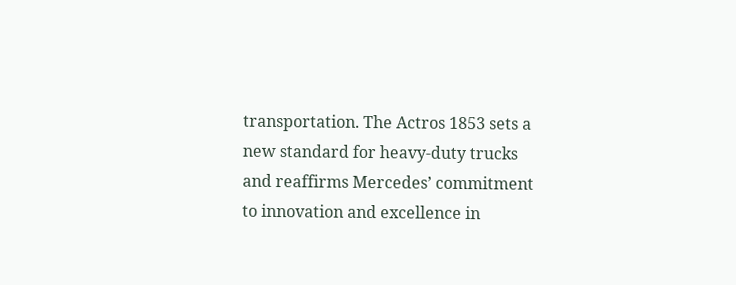transportation. The Actros 1853 sets a new standard for heavy-duty trucks and reaffirms Mercedes’ commitment to innovation and excellence in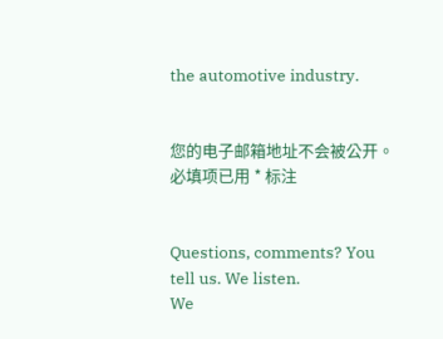the automotive industry.


您的电子邮箱地址不会被公开。 必填项已用 * 标注


Questions, comments? You tell us. We listen.
We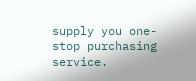supply you one-stop purchasing service.